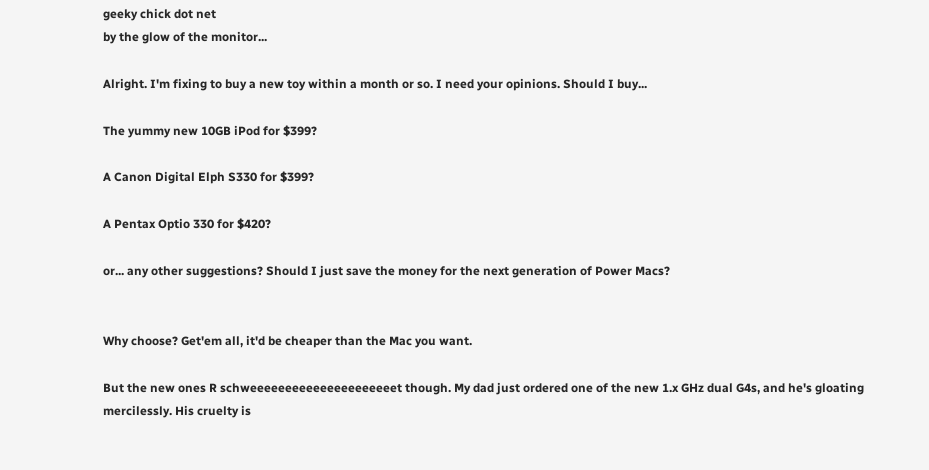geeky chick dot net
by the glow of the monitor...

Alright. I'm fixing to buy a new toy within a month or so. I need your opinions. Should I buy...

The yummy new 10GB iPod for $399?

A Canon Digital Elph S330 for $399?

A Pentax Optio 330 for $420?

or... any other suggestions? Should I just save the money for the next generation of Power Macs?


Why choose? Get'em all, it'd be cheaper than the Mac you want.

But the new ones R schweeeeeeeeeeeeeeeeeeeeet though. My dad just ordered one of the new 1.x GHz dual G4s, and he's gloating mercilessly. His cruelty is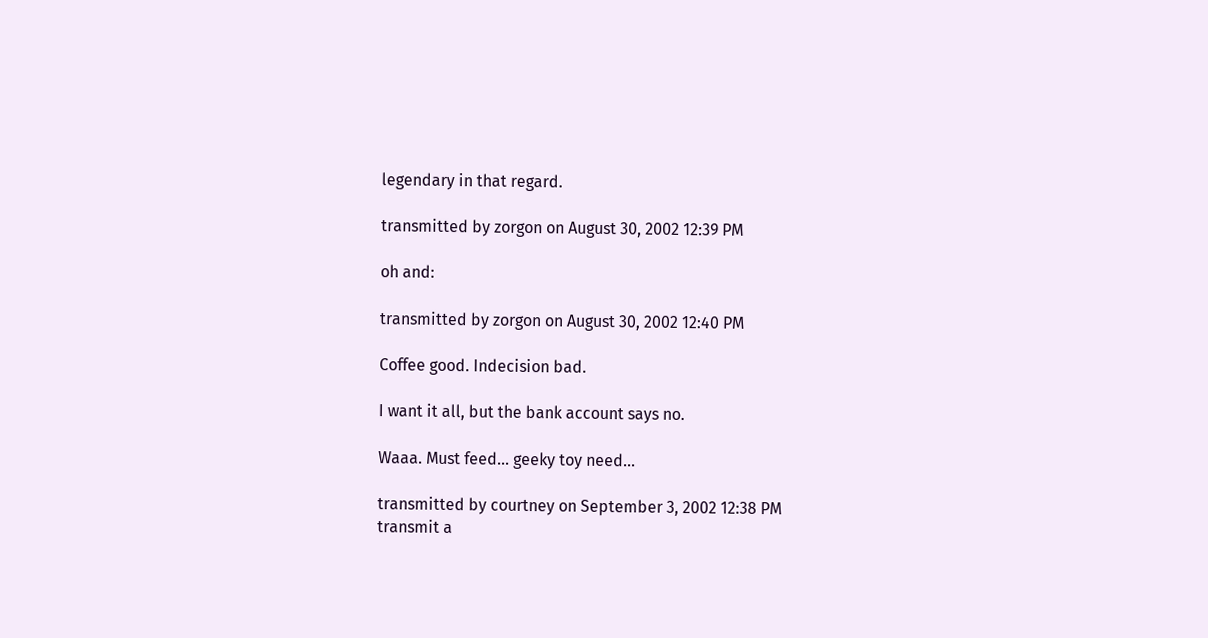legendary in that regard.

transmitted by zorgon on August 30, 2002 12:39 PM

oh and:

transmitted by zorgon on August 30, 2002 12:40 PM

Coffee good. Indecision bad.

I want it all, but the bank account says no.

Waaa. Must feed... geeky toy need...

transmitted by courtney on September 3, 2002 12:38 PM
transmit a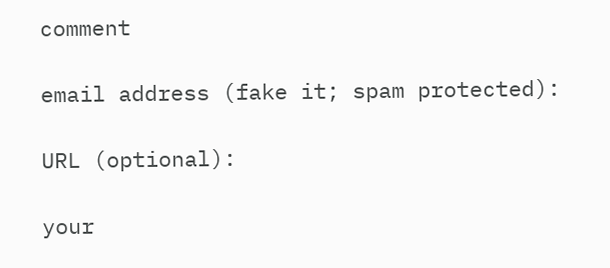comment

email address (fake it; spam protected):

URL (optional):

your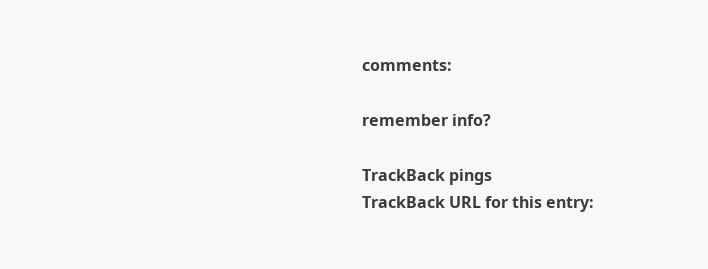comments:

remember info?

TrackBack pings
TrackBack URL for this entry: